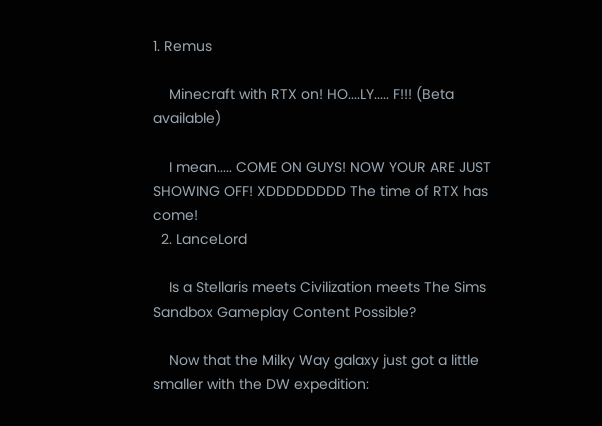1. Remus

    Minecraft with RTX on! HO....LY..... F!!! (Beta available)

    I mean..... COME ON GUYS! NOW YOUR ARE JUST SHOWING OFF! XDDDDDDDD The time of RTX has come!
  2. LanceLord

    Is a Stellaris meets Civilization meets The Sims Sandbox Gameplay Content Possible?

    Now that the Milky Way galaxy just got a little smaller with the DW expedition: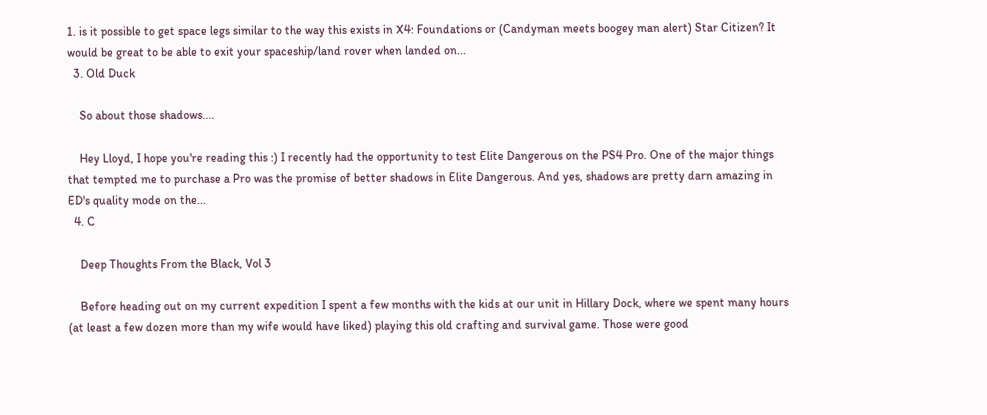1. is it possible to get space legs similar to the way this exists in X4: Foundations or (Candyman meets boogey man alert) Star Citizen? It would be great to be able to exit your spaceship/land rover when landed on...
  3. Old Duck

    So about those shadows....

    Hey Lloyd, I hope you're reading this :) I recently had the opportunity to test Elite Dangerous on the PS4 Pro. One of the major things that tempted me to purchase a Pro was the promise of better shadows in Elite Dangerous. And yes, shadows are pretty darn amazing in ED's quality mode on the...
  4. C

    Deep Thoughts From the Black, Vol 3

    Before heading out on my current expedition I spent a few months with the kids at our unit in Hillary Dock, where we spent many hours (at least a few dozen more than my wife would have liked) playing this old crafting and survival game. Those were good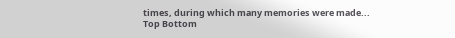times, during which many memories were made...
Top Bottom